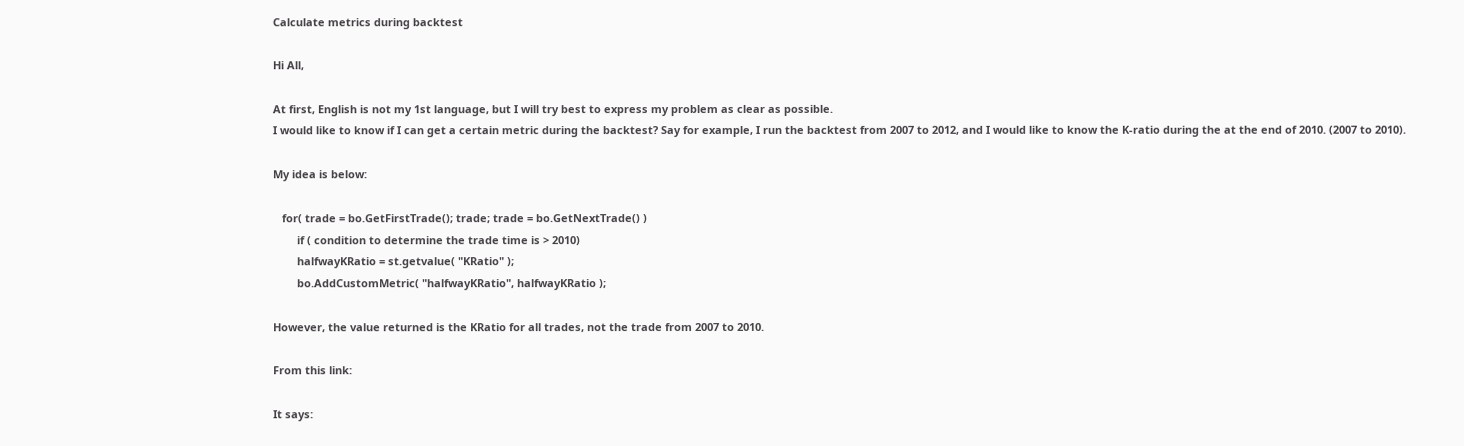Calculate metrics during backtest

Hi All,

At first, English is not my 1st language, but I will try best to express my problem as clear as possible.
I would like to know if I can get a certain metric during the backtest? Say for example, I run the backtest from 2007 to 2012, and I would like to know the K-ratio during the at the end of 2010. (2007 to 2010).

My idea is below:

   for( trade = bo.GetFirstTrade(); trade; trade = bo.GetNextTrade() )
        if ( condition to determine the trade time is > 2010)
        halfwayKRatio = st.getvalue( "KRatio" );
        bo.AddCustomMetric( "halfwayKRatio", halfwayKRatio );

However, the value returned is the KRatio for all trades, not the trade from 2007 to 2010.

From this link:

It says: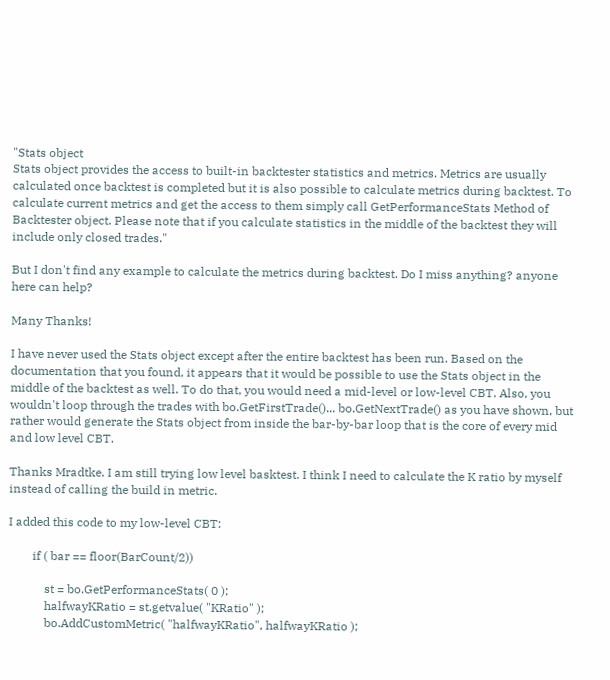"Stats object
Stats object provides the access to built-in backtester statistics and metrics. Metrics are usually calculated once backtest is completed but it is also possible to calculate metrics during backtest. To calculate current metrics and get the access to them simply call GetPerformanceStats Method of Backtester object. Please note that if you calculate statistics in the middle of the backtest they will include only closed trades."

But I don't find any example to calculate the metrics during backtest. Do I miss anything? anyone here can help?

Many Thanks!

I have never used the Stats object except after the entire backtest has been run. Based on the documentation that you found, it appears that it would be possible to use the Stats object in the middle of the backtest as well. To do that, you would need a mid-level or low-level CBT. Also, you wouldn't loop through the trades with bo.GetFirstTrade()... bo.GetNextTrade() as you have shown, but rather would generate the Stats object from inside the bar-by-bar loop that is the core of every mid and low level CBT.

Thanks Mradtke. I am still trying low level basktest. I think I need to calculate the K ratio by myself instead of calling the build in metric.

I added this code to my low-level CBT:

        if ( bar == floor(BarCount/2))

            st = bo.GetPerformanceStats( 0 );
            halfwayKRatio = st.getvalue( "KRatio" );
            bo.AddCustomMetric( "halfwayKRatio", halfwayKRatio );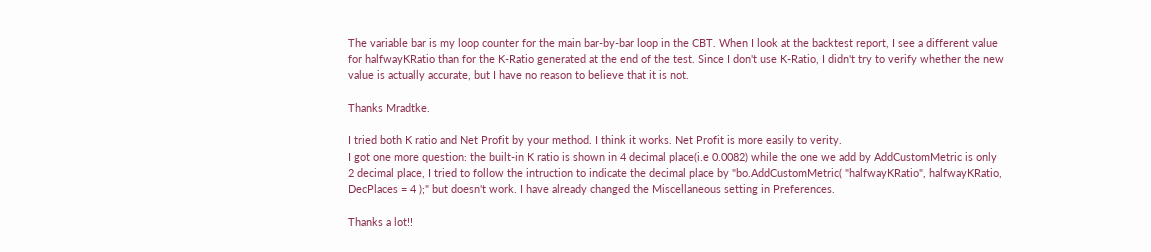The variable bar is my loop counter for the main bar-by-bar loop in the CBT. When I look at the backtest report, I see a different value for halfwayKRatio than for the K-Ratio generated at the end of the test. Since I don't use K-Ratio, I didn't try to verify whether the new value is actually accurate, but I have no reason to believe that it is not.

Thanks Mradtke.

I tried both K ratio and Net Profit by your method. I think it works. Net Profit is more easily to verity.
I got one more question: the built-in K ratio is shown in 4 decimal place(i.e 0.0082) while the one we add by AddCustomMetric is only 2 decimal place, I tried to follow the intruction to indicate the decimal place by "bo.AddCustomMetric( "halfwayKRatio", halfwayKRatio, DecPlaces = 4 );" but doesn't work. I have already changed the Miscellaneous setting in Preferences.

Thanks a lot!!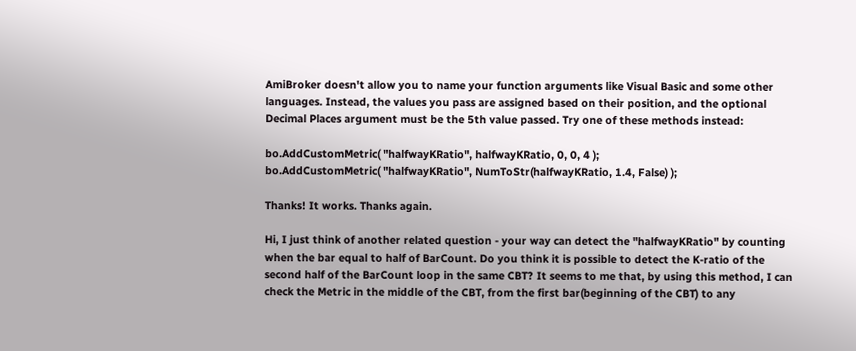AmiBroker doesn't allow you to name your function arguments like Visual Basic and some other languages. Instead, the values you pass are assigned based on their position, and the optional Decimal Places argument must be the 5th value passed. Try one of these methods instead:

bo.AddCustomMetric( "halfwayKRatio", halfwayKRatio, 0, 0, 4 );
bo.AddCustomMetric( "halfwayKRatio", NumToStr(halfwayKRatio, 1.4, False) );

Thanks! It works. Thanks again.

Hi, I just think of another related question - your way can detect the "halfwayKRatio" by counting when the bar equal to half of BarCount. Do you think it is possible to detect the K-ratio of the second half of the BarCount loop in the same CBT? It seems to me that, by using this method, I can check the Metric in the middle of the CBT, from the first bar(beginning of the CBT) to any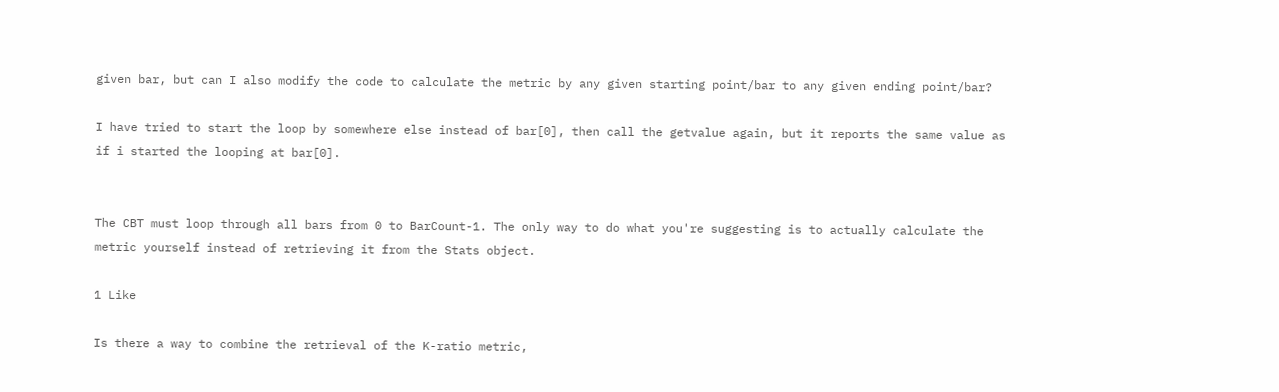given bar, but can I also modify the code to calculate the metric by any given starting point/bar to any given ending point/bar?

I have tried to start the loop by somewhere else instead of bar[0], then call the getvalue again, but it reports the same value as if i started the looping at bar[0].


The CBT must loop through all bars from 0 to BarCount-1. The only way to do what you're suggesting is to actually calculate the metric yourself instead of retrieving it from the Stats object.

1 Like

Is there a way to combine the retrieval of the K-ratio metric,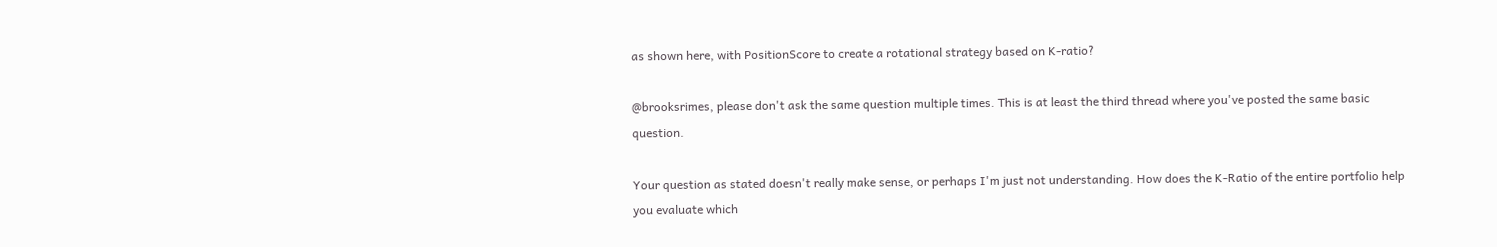as shown here, with PositionScore to create a rotational strategy based on K-ratio?

@brooksrimes, please don't ask the same question multiple times. This is at least the third thread where you've posted the same basic question.

Your question as stated doesn't really make sense, or perhaps I'm just not understanding. How does the K-Ratio of the entire portfolio help you evaluate which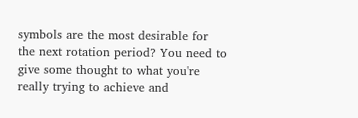symbols are the most desirable for the next rotation period? You need to give some thought to what you're really trying to achieve and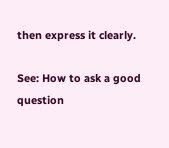then express it clearly.

See: How to ask a good question